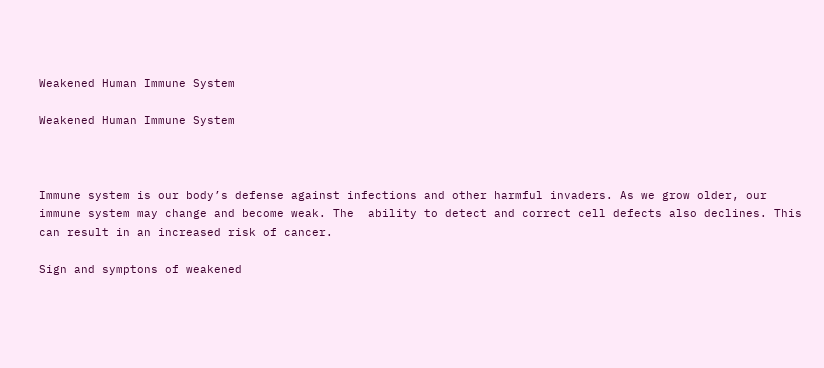Weakened Human Immune System

Weakened Human Immune System



Immune system is our body’s defense against infections and other harmful invaders. As we grow older, our immune system may change and become weak. The  ability to detect and correct cell defects also declines. This can result in an increased risk of cancer.

Sign and symptons of weakened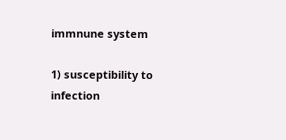immnune system

1) susceptibility to infection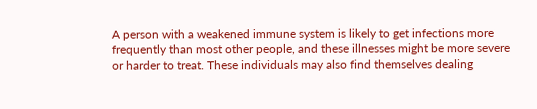A person with a weakened immune system is likely to get infections more frequently than most other people, and these illnesses might be more severe or harder to treat. These individuals may also find themselves dealing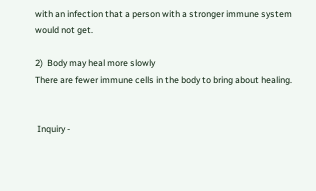with an infection that a person with a stronger immune system would not get.

2)  Body may heal more slowly
There are fewer immune cells in the body to bring about healing.


 Inquiry -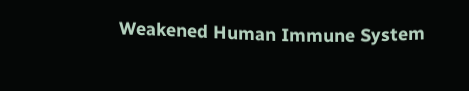Weakened Human Immune System